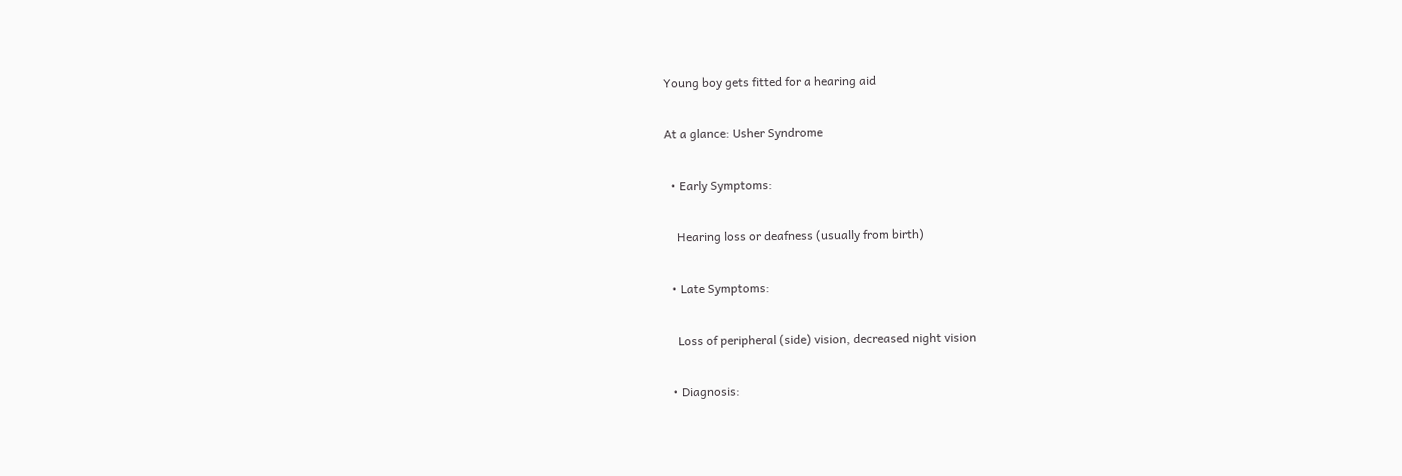Young boy gets fitted for a hearing aid

At a glance: Usher Syndrome

  • Early Symptoms:

    Hearing loss or deafness (usually from birth)

  • Late Symptoms:

    Loss of peripheral (side) vision, decreased night vision

  • Diagnosis: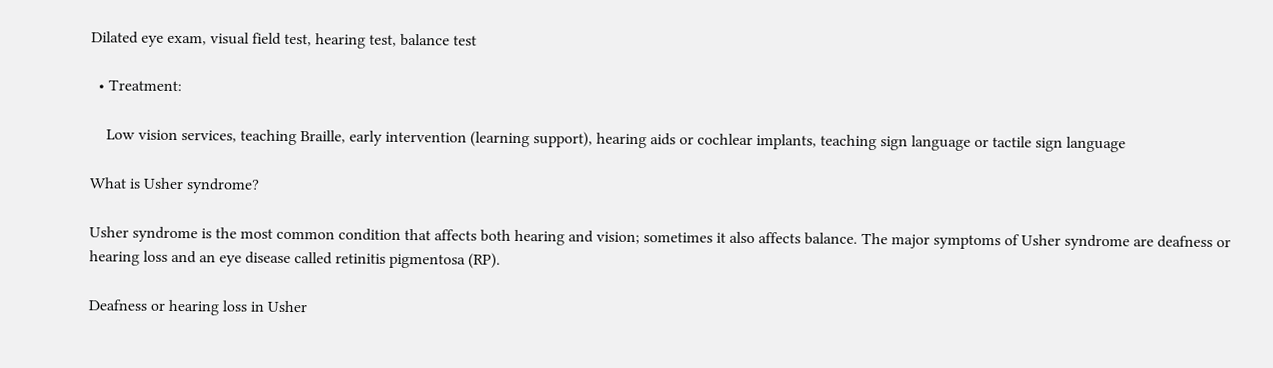Dilated eye exam, visual field test, hearing test, balance test

  • Treatment:

    Low vision services, teaching Braille, early intervention (learning support), hearing aids or cochlear implants, teaching sign language or tactile sign language

What is Usher syndrome?

Usher syndrome is the most common condition that affects both hearing and vision; sometimes it also affects balance. The major symptoms of Usher syndrome are deafness or hearing loss and an eye disease called retinitis pigmentosa (RP).

Deafness or hearing loss in Usher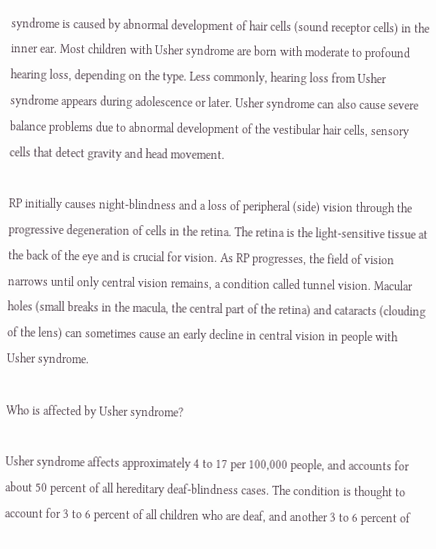syndrome is caused by abnormal development of hair cells (sound receptor cells) in the inner ear. Most children with Usher syndrome are born with moderate to profound hearing loss, depending on the type. Less commonly, hearing loss from Usher syndrome appears during adolescence or later. Usher syndrome can also cause severe balance problems due to abnormal development of the vestibular hair cells, sensory cells that detect gravity and head movement.

RP initially causes night-blindness and a loss of peripheral (side) vision through the progressive degeneration of cells in the retina. The retina is the light-sensitive tissue at the back of the eye and is crucial for vision. As RP progresses, the field of vision narrows until only central vision remains, a condition called tunnel vision. Macular holes (small breaks in the macula, the central part of the retina) and cataracts (clouding of the lens) can sometimes cause an early decline in central vision in people with Usher syndrome.

Who is affected by Usher syndrome?

Usher syndrome affects approximately 4 to 17 per 100,000 people, and accounts for about 50 percent of all hereditary deaf-blindness cases. The condition is thought to account for 3 to 6 percent of all children who are deaf, and another 3 to 6 percent of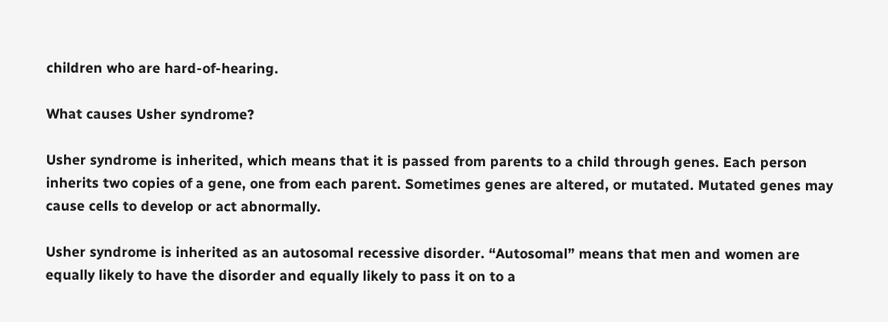children who are hard-of-hearing.

What causes Usher syndrome?

Usher syndrome is inherited, which means that it is passed from parents to a child through genes. Each person inherits two copies of a gene, one from each parent. Sometimes genes are altered, or mutated. Mutated genes may cause cells to develop or act abnormally.

Usher syndrome is inherited as an autosomal recessive disorder. “Autosomal” means that men and women are equally likely to have the disorder and equally likely to pass it on to a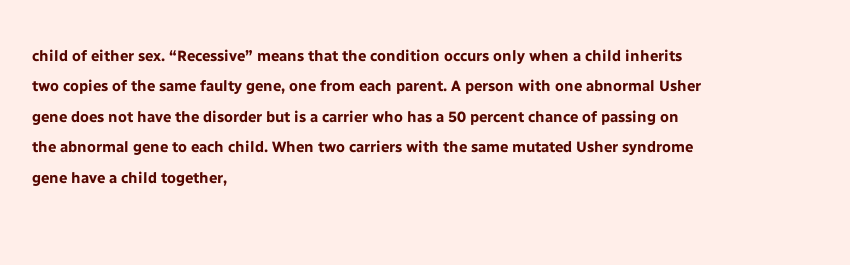child of either sex. “Recessive” means that the condition occurs only when a child inherits two copies of the same faulty gene, one from each parent. A person with one abnormal Usher gene does not have the disorder but is a carrier who has a 50 percent chance of passing on the abnormal gene to each child. When two carriers with the same mutated Usher syndrome gene have a child together,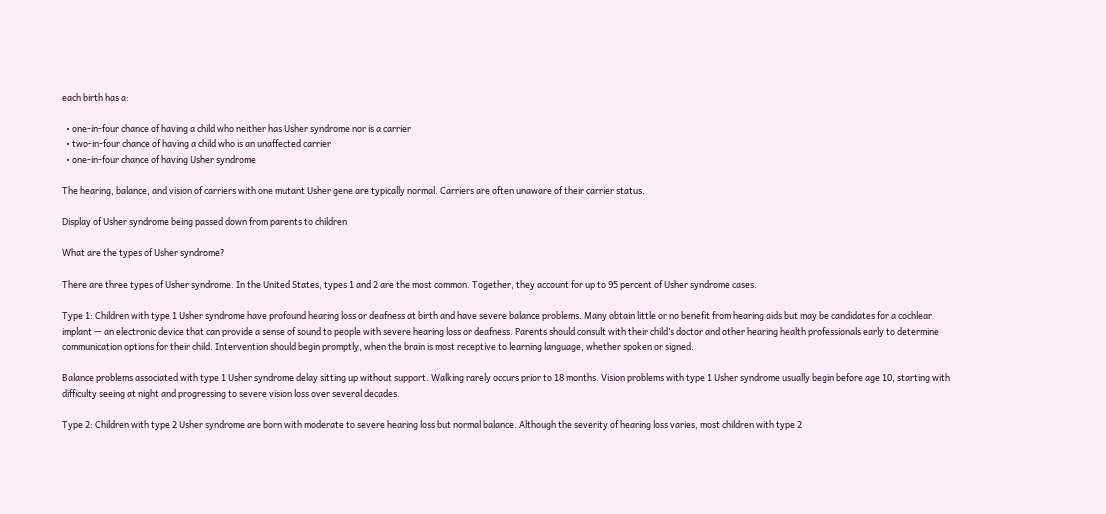each birth has a:

  • one-in-four chance of having a child who neither has Usher syndrome nor is a carrier
  • two-in-four chance of having a child who is an unaffected carrier
  • one-in-four chance of having Usher syndrome

The hearing, balance, and vision of carriers with one mutant Usher gene are typically normal. Carriers are often unaware of their carrier status.

Display of Usher syndrome being passed down from parents to children

What are the types of Usher syndrome?

There are three types of Usher syndrome. In the United States, types 1 and 2 are the most common. Together, they account for up to 95 percent of Usher syndrome cases.

Type 1: Children with type 1 Usher syndrome have profound hearing loss or deafness at birth and have severe balance problems. Many obtain little or no benefit from hearing aids but may be candidates for a cochlear implant — an electronic device that can provide a sense of sound to people with severe hearing loss or deafness. Parents should consult with their child’s doctor and other hearing health professionals early to determine communication options for their child. Intervention should begin promptly, when the brain is most receptive to learning language, whether spoken or signed.

Balance problems associated with type 1 Usher syndrome delay sitting up without support. Walking rarely occurs prior to 18 months. Vision problems with type 1 Usher syndrome usually begin before age 10, starting with difficulty seeing at night and progressing to severe vision loss over several decades.

Type 2: Children with type 2 Usher syndrome are born with moderate to severe hearing loss but normal balance. Although the severity of hearing loss varies, most children with type 2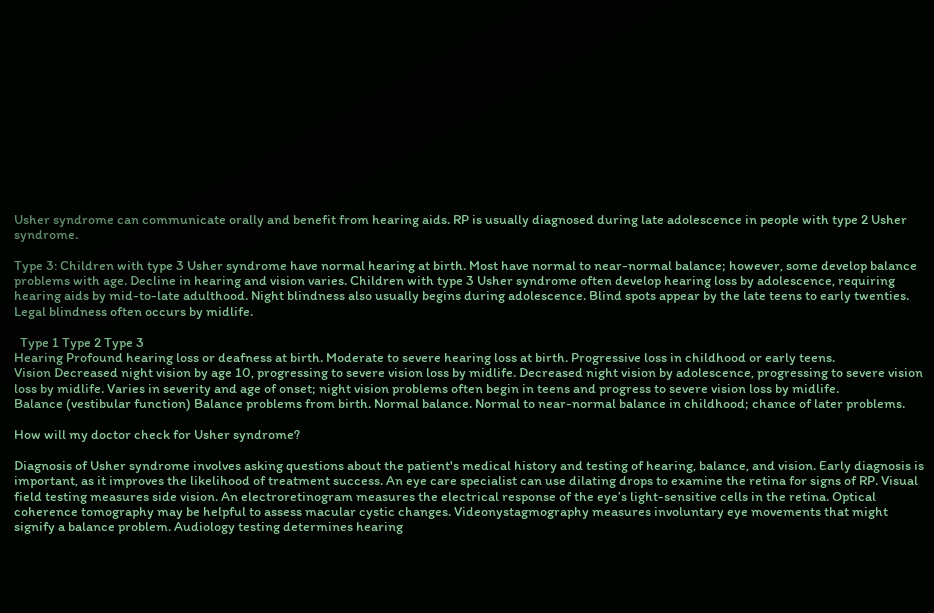Usher syndrome can communicate orally and benefit from hearing aids. RP is usually diagnosed during late adolescence in people with type 2 Usher syndrome.

Type 3: Children with type 3 Usher syndrome have normal hearing at birth. Most have normal to near-normal balance; however, some develop balance problems with age. Decline in hearing and vision varies. Children with type 3 Usher syndrome often develop hearing loss by adolescence, requiring hearing aids by mid-to-late adulthood. Night blindness also usually begins during adolescence. Blind spots appear by the late teens to early twenties. Legal blindness often occurs by midlife.

  Type 1 Type 2 Type 3
Hearing Profound hearing loss or deafness at birth. Moderate to severe hearing loss at birth. Progressive loss in childhood or early teens.
Vision Decreased night vision by age 10, progressing to severe vision loss by midlife. Decreased night vision by adolescence, progressing to severe vision loss by midlife. Varies in severity and age of onset; night vision problems often begin in teens and progress to severe vision loss by midlife.
Balance (vestibular function) Balance problems from birth. Normal balance. Normal to near-normal balance in childhood; chance of later problems.

How will my doctor check for Usher syndrome?

Diagnosis of Usher syndrome involves asking questions about the patient's medical history and testing of hearing, balance, and vision. Early diagnosis is important, as it improves the likelihood of treatment success. An eye care specialist can use dilating drops to examine the retina for signs of RP. Visual field testing measures side vision. An electroretinogram measures the electrical response of the eye’s light-sensitive cells in the retina. Optical coherence tomography may be helpful to assess macular cystic changes. Videonystagmography measures involuntary eye movements that might signify a balance problem. Audiology testing determines hearing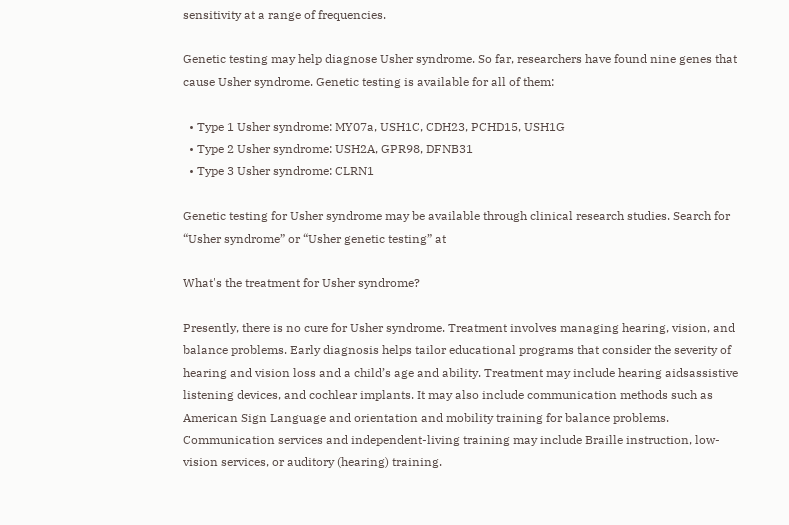sensitivity at a range of frequencies.

Genetic testing may help diagnose Usher syndrome. So far, researchers have found nine genes that cause Usher syndrome. Genetic testing is available for all of them:

  • Type 1 Usher syndrome: MY07a, USH1C, CDH23, PCHD15, USH1G
  • Type 2 Usher syndrome: USH2A, GPR98, DFNB31
  • Type 3 Usher syndrome: CLRN1

Genetic testing for Usher syndrome may be available through clinical research studies. Search for “Usher syndrome” or “Usher genetic testing” at

What's the treatment for Usher syndrome?

Presently, there is no cure for Usher syndrome. Treatment involves managing hearing, vision, and balance problems. Early diagnosis helps tailor educational programs that consider the severity of hearing and vision loss and a child’s age and ability. Treatment may include hearing aidsassistive listening devices, and cochlear implants. It may also include communication methods such as American Sign Language and orientation and mobility training for balance problems. Communication services and independent-living training may include Braille instruction, low-vision services, or auditory (hearing) training.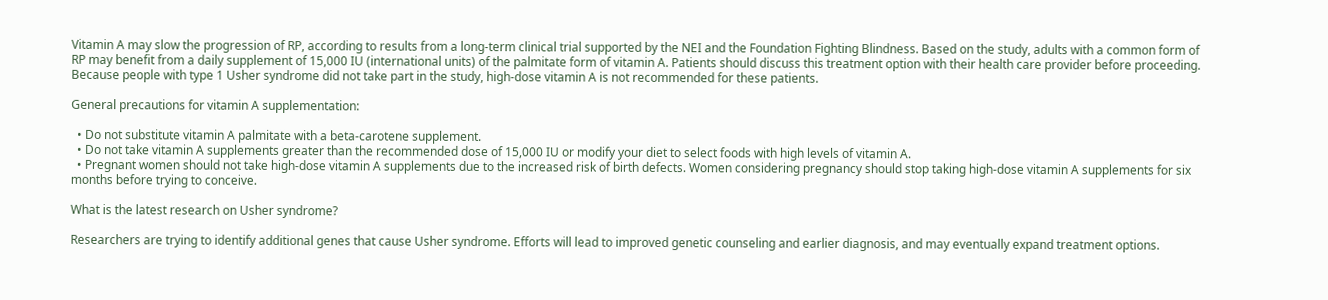Vitamin A may slow the progression of RP, according to results from a long-term clinical trial supported by the NEI and the Foundation Fighting Blindness. Based on the study, adults with a common form of RP may benefit from a daily supplement of 15,000 IU (international units) of the palmitate form of vitamin A. Patients should discuss this treatment option with their health care provider before proceeding. Because people with type 1 Usher syndrome did not take part in the study, high-dose vitamin A is not recommended for these patients.

General precautions for vitamin A supplementation:

  • Do not substitute vitamin A palmitate with a beta-carotene supplement.
  • Do not take vitamin A supplements greater than the recommended dose of 15,000 IU or modify your diet to select foods with high levels of vitamin A.
  • Pregnant women should not take high-dose vitamin A supplements due to the increased risk of birth defects. Women considering pregnancy should stop taking high-dose vitamin A supplements for six months before trying to conceive.

What is the latest research on Usher syndrome?

Researchers are trying to identify additional genes that cause Usher syndrome. Efforts will lead to improved genetic counseling and earlier diagnosis, and may eventually expand treatment options.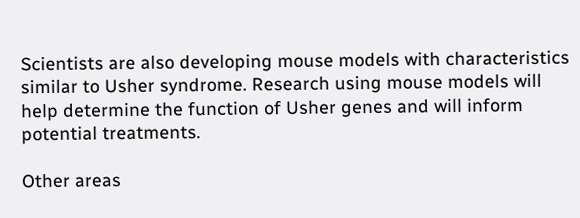Scientists are also developing mouse models with characteristics similar to Usher syndrome. Research using mouse models will help determine the function of Usher genes and will inform potential treatments.

Other areas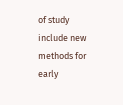of study include new methods for early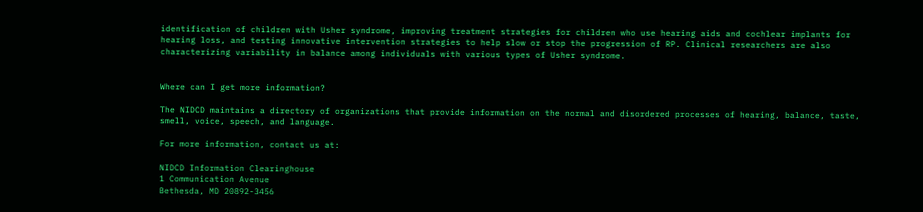identification of children with Usher syndrome, improving treatment strategies for children who use hearing aids and cochlear implants for hearing loss, and testing innovative intervention strategies to help slow or stop the progression of RP. Clinical researchers are also characterizing variability in balance among individuals with various types of Usher syndrome.


Where can I get more information?

The NIDCD maintains a directory of organizations that provide information on the normal and disordered processes of hearing, balance, taste, smell, voice, speech, and language.

For more information, contact us at:

NIDCD Information Clearinghouse
1 Communication Avenue
Bethesda, MD 20892-3456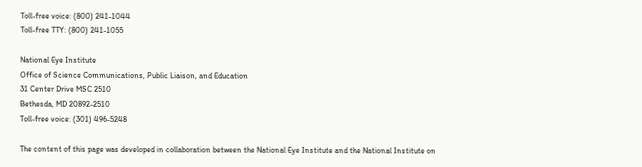Toll-free voice: (800) 241-1044
Toll-free TTY: (800) 241-1055

National Eye Institute
Office of Science Communications, Public Liaison, and Education
31 Center Drive MSC 2510
Bethesda, MD 20892-2510
Toll-free voice: (301) 496-5248

The content of this page was developed in collaboration between the National Eye Institute and the National Institute on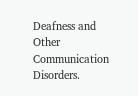Deafness and Other Communication Disorders.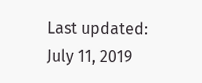Last updated: July 11, 2019